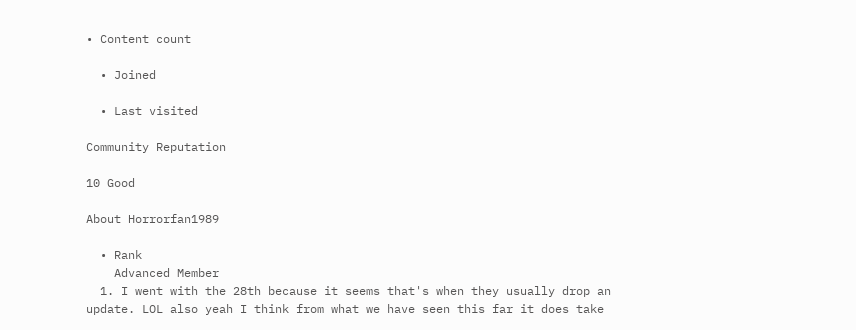• Content count

  • Joined

  • Last visited

Community Reputation

10 Good

About Horrorfan1989

  • Rank
    Advanced Member
  1. I went with the 28th because it seems that's when they usually drop an update. LOL also yeah I think from what we have seen this far it does take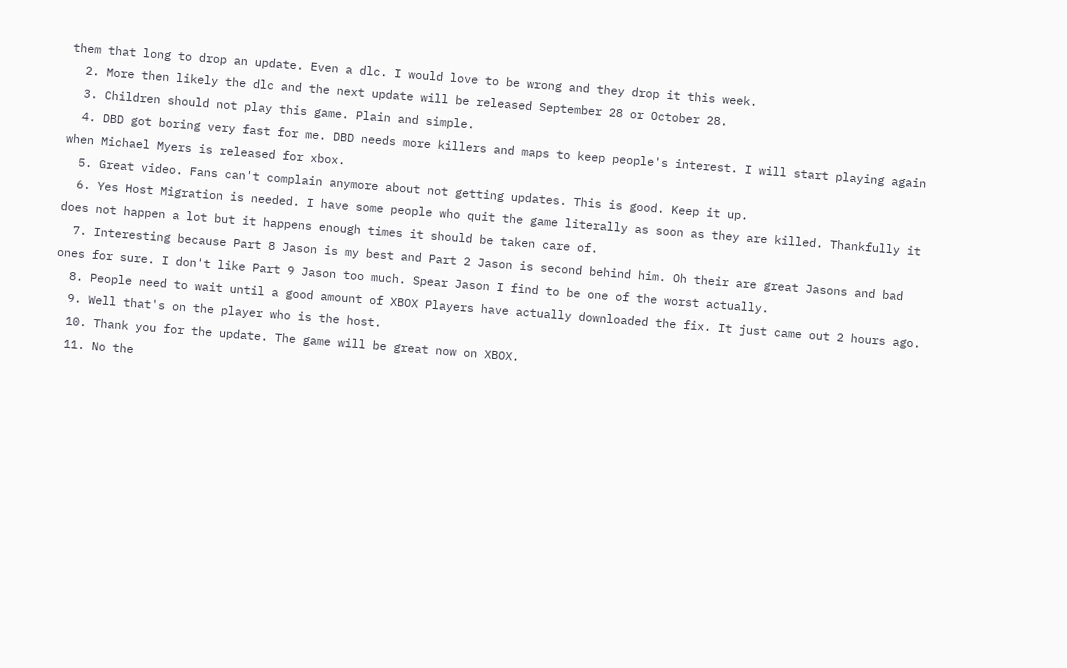them that long to drop an update. Even a dlc. I would love to be wrong and they drop it this week.
  2. More then likely the dlc and the next update will be released September 28 or October 28.
  3. Children should not play this game. Plain and simple.
  4. DBD got boring very fast for me. DBD needs more killers and maps to keep people's interest. I will start playing again when Michael Myers is released for xbox.
  5. Great video. Fans can't complain anymore about not getting updates. This is good. Keep it up.
  6. Yes Host Migration is needed. I have some people who quit the game literally as soon as they are killed. Thankfully it does not happen a lot but it happens enough times it should be taken care of.
  7. Interesting because Part 8 Jason is my best and Part 2 Jason is second behind him. Oh their are great Jasons and bad ones for sure. I don't like Part 9 Jason too much. Spear Jason I find to be one of the worst actually.
  8. People need to wait until a good amount of XBOX Players have actually downloaded the fix. It just came out 2 hours ago.
  9. Well that's on the player who is the host.
  10. Thank you for the update. The game will be great now on XBOX.
  11. No the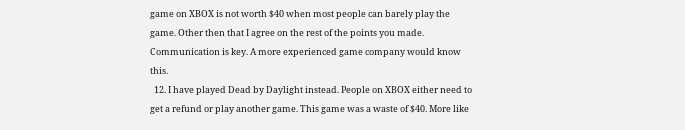game on XBOX is not worth $40 when most people can barely play the game. Other then that I agree on the rest of the points you made. Communication is key. A more experienced game company would know this.
  12. I have played Dead by Daylight instead. People on XBOX either need to get a refund or play another game. This game was a waste of $40. More like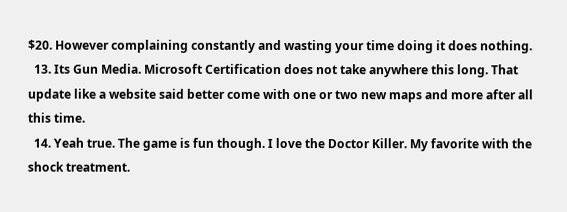$20. However complaining constantly and wasting your time doing it does nothing.
  13. Its Gun Media. Microsoft Certification does not take anywhere this long. That update like a website said better come with one or two new maps and more after all this time.
  14. Yeah true. The game is fun though. I love the Doctor Killer. My favorite with the shock treatment.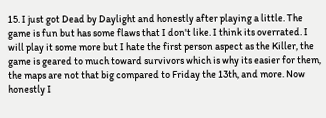15. I just got Dead by Daylight and honestly after playing a little. The game is fun but has some flaws that I don't like. I think its overrated. I will play it some more but I hate the first person aspect as the Killer, the game is geared to much toward survivors which is why its easier for them, the maps are not that big compared to Friday the 13th, and more. Now honestly I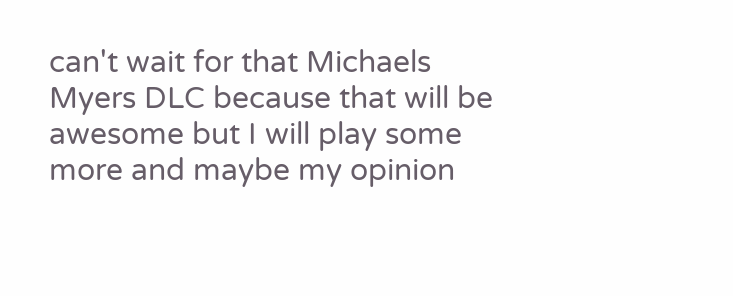can't wait for that Michaels Myers DLC because that will be awesome but I will play some more and maybe my opinion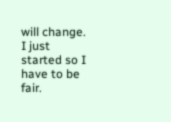will change. I just started so I have to be fair.